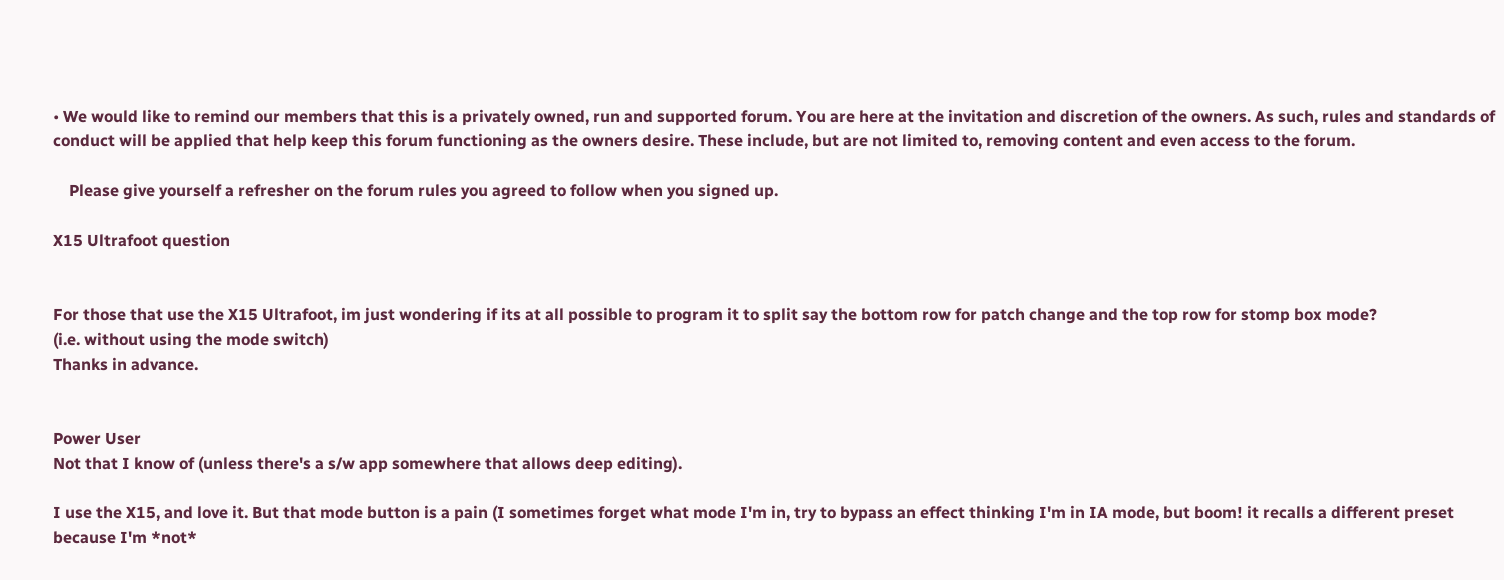• We would like to remind our members that this is a privately owned, run and supported forum. You are here at the invitation and discretion of the owners. As such, rules and standards of conduct will be applied that help keep this forum functioning as the owners desire. These include, but are not limited to, removing content and even access to the forum.

    Please give yourself a refresher on the forum rules you agreed to follow when you signed up.

X15 Ultrafoot question


For those that use the X15 Ultrafoot, im just wondering if its at all possible to program it to split say the bottom row for patch change and the top row for stomp box mode?
(i.e. without using the mode switch)
Thanks in advance.


Power User
Not that I know of (unless there's a s/w app somewhere that allows deep editing).

I use the X15, and love it. But that mode button is a pain (I sometimes forget what mode I'm in, try to bypass an effect thinking I'm in IA mode, but boom! it recalls a different preset because I'm *not*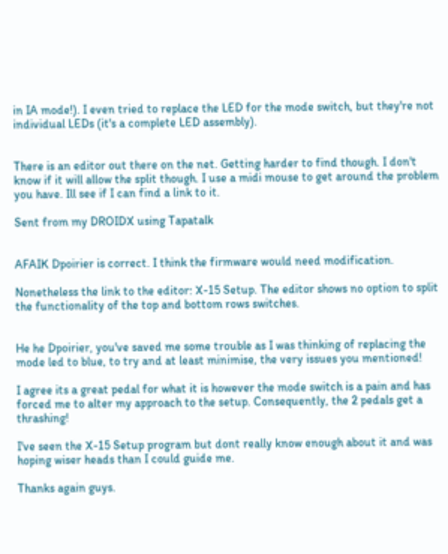in IA mode!). I even tried to replace the LED for the mode switch, but they're not individual LEDs (it's a complete LED assembly).


There is an editor out there on the net. Getting harder to find though. I don't know if it will allow the split though. I use a midi mouse to get around the problem you have. Ill see if I can find a link to it.

Sent from my DROIDX using Tapatalk


AFAIK Dpoirier is correct. I think the firmware would need modification.

Nonetheless the link to the editor: X-15 Setup. The editor shows no option to split the functionality of the top and bottom rows switches.


He he Dpoirier, you've saved me some trouble as I was thinking of replacing the mode led to blue, to try and at least minimise, the very issues you mentioned!

I agree its a great pedal for what it is however the mode switch is a pain and has forced me to alter my approach to the setup. Consequently, the 2 pedals get a thrashing!

I've seen the X-15 Setup program but dont really know enough about it and was hoping wiser heads than I could guide me.

Thanks again guys.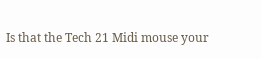Is that the Tech 21 Midi mouse your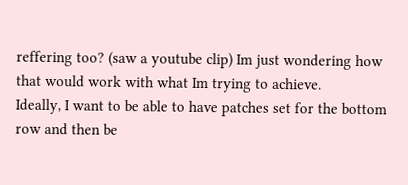reffering too? (saw a youtube clip) Im just wondering how that would work with what Im trying to achieve.
Ideally, I want to be able to have patches set for the bottom row and then be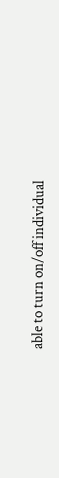able to turn on/off individual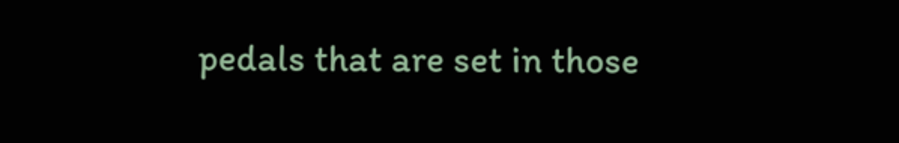pedals that are set in those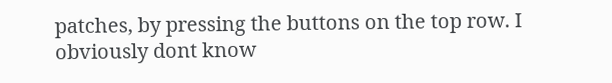patches, by pressing the buttons on the top row. I obviously dont know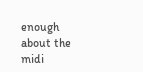enough about the midi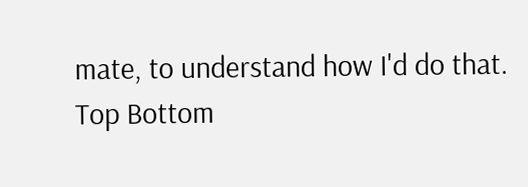mate, to understand how I'd do that.
Top Bottom